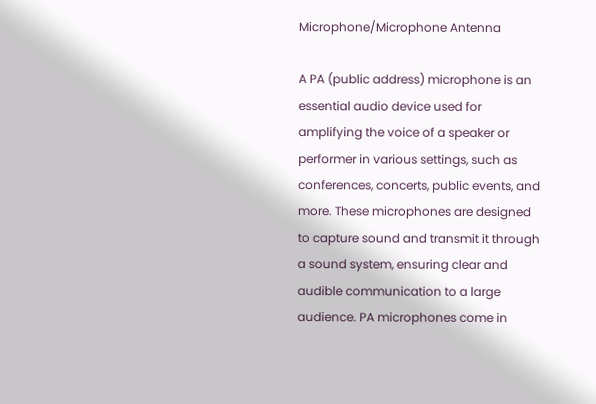Microphone/Microphone Antenna

A PA (public address) microphone is an essential audio device used for amplifying the voice of a speaker or performer in various settings, such as conferences, concerts, public events, and more. These microphones are designed to capture sound and transmit it through a sound system, ensuring clear and audible communication to a large audience. PA microphones come in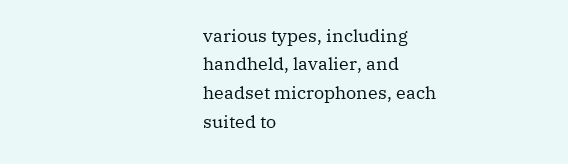various types, including handheld, lavalier, and headset microphones, each suited to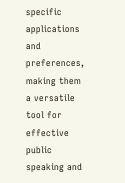specific applications and preferences, making them a versatile tool for effective public speaking and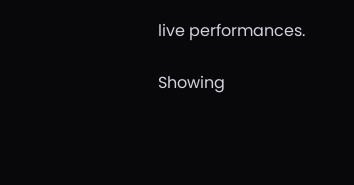live performances.

Showing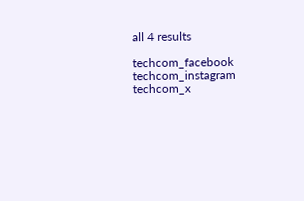all 4 results

techcom_facebook   techcom_instagram   techcom_x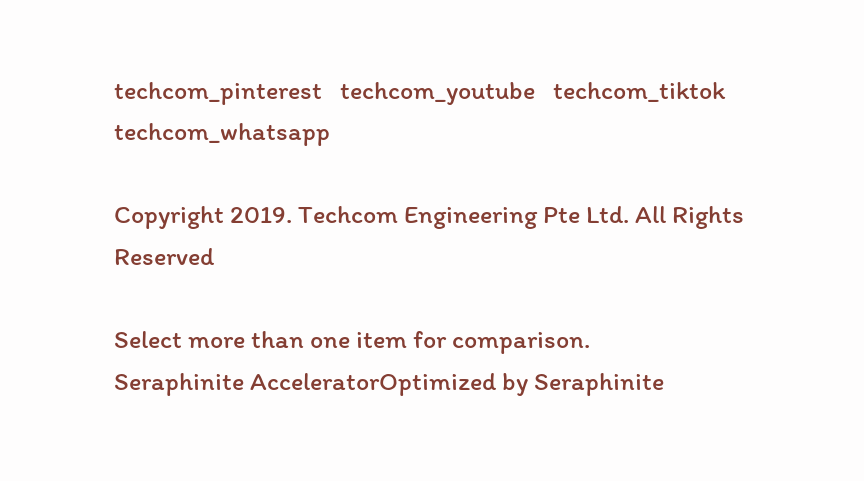techcom_pinterest   techcom_youtube   techcom_tiktok   techcom_whatsapp

Copyright 2019. Techcom Engineering Pte Ltd. All Rights Reserved

Select more than one item for comparison.
Seraphinite AcceleratorOptimized by Seraphinite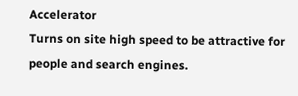Accelerator
Turns on site high speed to be attractive for people and search engines.